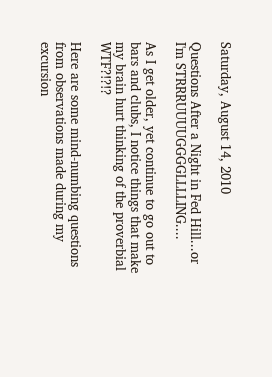Saturday, August 14, 2010

Questions After a Night in Fed Hill...or I'm STRRRUUUUGGGGLLLLING....

As I get older, yet continue to go out to bars and clubs, I notice things that make my brain hurt thinking of the proverbial WTF?!?!?

Here are some mind-numbing questions from observations made during my excursion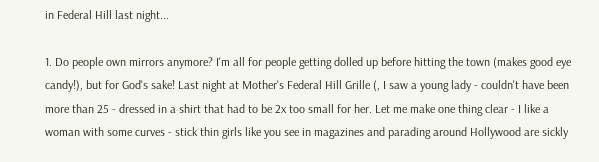in Federal Hill last night...

1. Do people own mirrors anymore? I'm all for people getting dolled up before hitting the town (makes good eye candy!), but for God's sake! Last night at Mother's Federal Hill Grille (, I saw a young lady - couldn't have been more than 25 - dressed in a shirt that had to be 2x too small for her. Let me make one thing clear - I like a woman with some curves - stick thin girls like you see in magazines and parading around Hollywood are sickly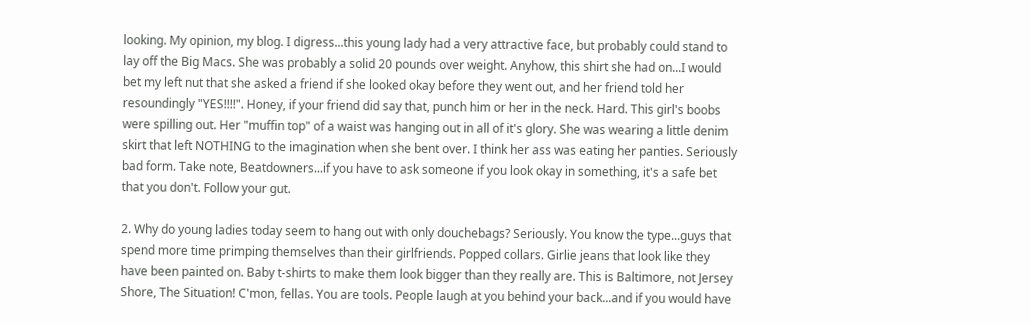looking. My opinion, my blog. I digress...this young lady had a very attractive face, but probably could stand to lay off the Big Macs. She was probably a solid 20 pounds over weight. Anyhow, this shirt she had on...I would bet my left nut that she asked a friend if she looked okay before they went out, and her friend told her resoundingly "YES!!!!". Honey, if your friend did say that, punch him or her in the neck. Hard. This girl's boobs were spilling out. Her "muffin top" of a waist was hanging out in all of it's glory. She was wearing a little denim skirt that left NOTHING to the imagination when she bent over. I think her ass was eating her panties. Seriously bad form. Take note, Beatdowners...if you have to ask someone if you look okay in something, it's a safe bet that you don't. Follow your gut.

2. Why do young ladies today seem to hang out with only douchebags? Seriously. You know the type...guys that spend more time primping themselves than their girlfriends. Popped collars. Girlie jeans that look like they have been painted on. Baby t-shirts to make them look bigger than they really are. This is Baltimore, not Jersey Shore, The Situation! C'mon, fellas. You are tools. People laugh at you behind your back...and if you would have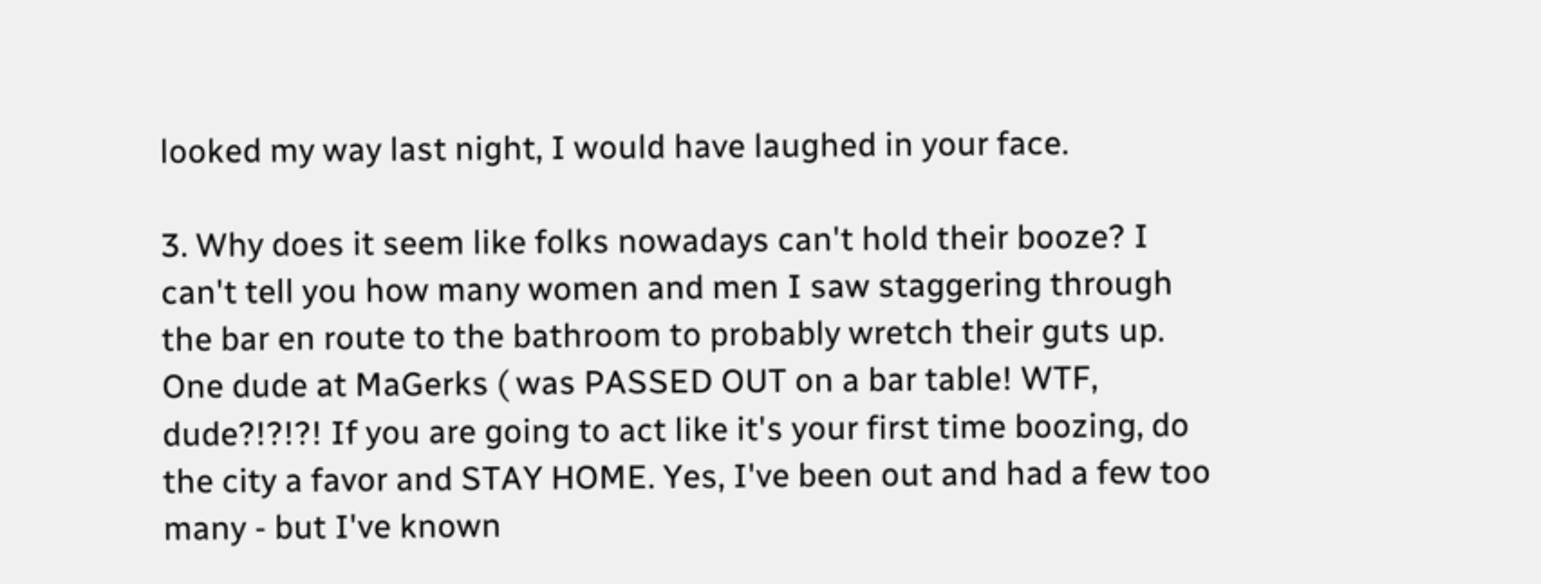looked my way last night, I would have laughed in your face.

3. Why does it seem like folks nowadays can't hold their booze? I can't tell you how many women and men I saw staggering through the bar en route to the bathroom to probably wretch their guts up. One dude at MaGerks ( was PASSED OUT on a bar table! WTF, dude?!?!?! If you are going to act like it's your first time boozing, do the city a favor and STAY HOME. Yes, I've been out and had a few too many - but I've known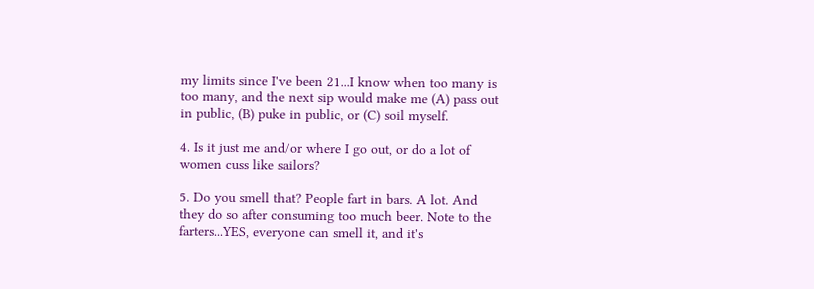my limits since I've been 21...I know when too many is too many, and the next sip would make me (A) pass out in public, (B) puke in public, or (C) soil myself.

4. Is it just me and/or where I go out, or do a lot of women cuss like sailors?

5. Do you smell that? People fart in bars. A lot. And they do so after consuming too much beer. Note to the farters...YES, everyone can smell it, and it's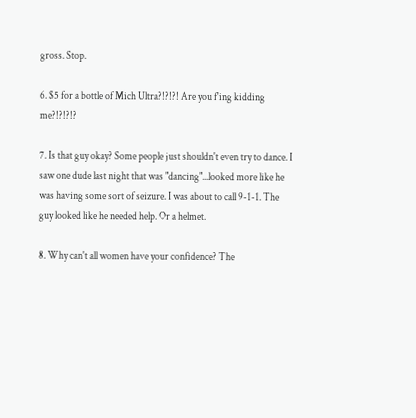gross. Stop.

6. $5 for a bottle of Mich Ultra?!?!?! Are you f'ing kidding me?!?!?!?

7. Is that guy okay? Some people just shouldn't even try to dance. I saw one dude last night that was "dancing"...looked more like he was having some sort of seizure. I was about to call 9-1-1. The guy looked like he needed help. Or a helmet.

8. Why can't all women have your confidence? The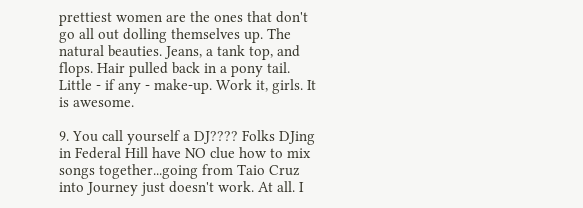prettiest women are the ones that don't go all out dolling themselves up. The natural beauties. Jeans, a tank top, and flops. Hair pulled back in a pony tail. Little - if any - make-up. Work it, girls. It is awesome.

9. You call yourself a DJ???? Folks DJing in Federal Hill have NO clue how to mix songs together...going from Taio Cruz into Journey just doesn't work. At all. I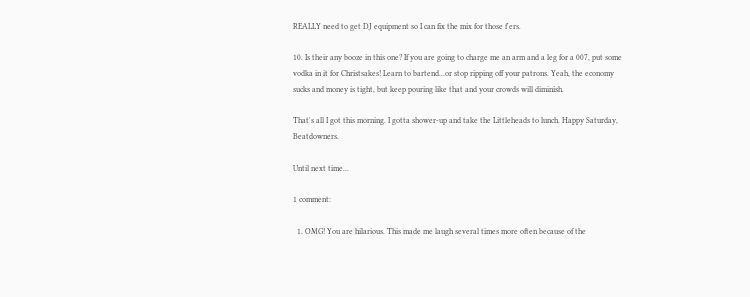REALLY need to get DJ equipment so I can fix the mix for those f'ers.

10. Is their any booze in this one? If you are going to charge me an arm and a leg for a 007, put some vodka in it for Christsakes! Learn to bartend...or stop ripping off your patrons. Yeah, the economy sucks and money is tight, but keep pouring like that and your crowds will diminish.

That's all I got this morning. I gotta shower-up and take the Littleheads to lunch. Happy Saturday, Beatdowners.

Until next time...

1 comment:

  1. OMG! You are hilarious. This made me laugh several times more often because of the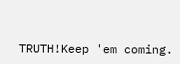TRUTH!Keep 'em coming.